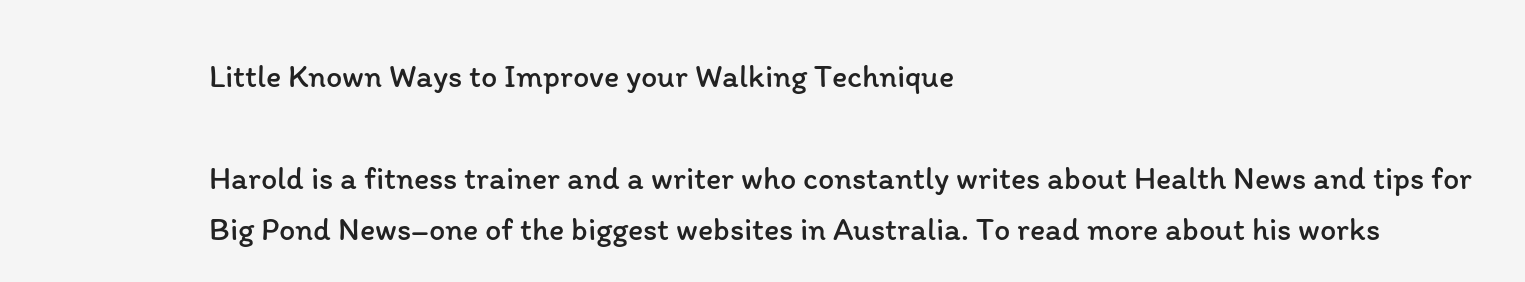Little Known Ways to Improve your Walking Technique

Harold is a fitness trainer and a writer who constantly writes about Health News and tips for Big Pond News–one of the biggest websites in Australia. To read more about his works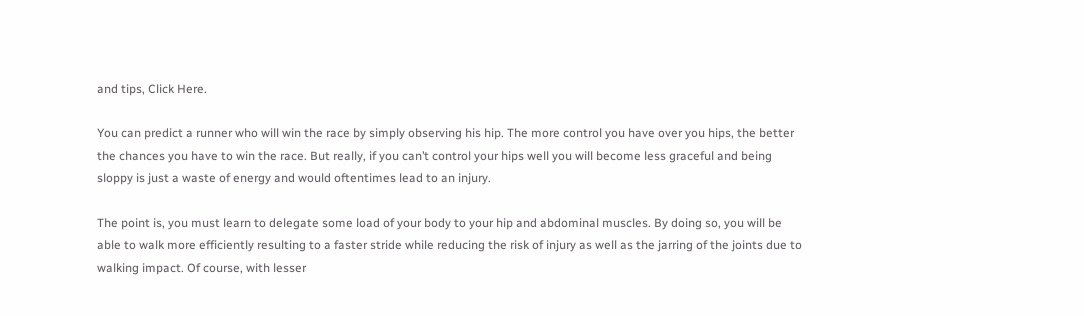and tips, Click Here.

You can predict a runner who will win the race by simply observing his hip. The more control you have over you hips, the better the chances you have to win the race. But really, if you can’t control your hips well you will become less graceful and being sloppy is just a waste of energy and would oftentimes lead to an injury.

The point is, you must learn to delegate some load of your body to your hip and abdominal muscles. By doing so, you will be able to walk more efficiently resulting to a faster stride while reducing the risk of injury as well as the jarring of the joints due to walking impact. Of course, with lesser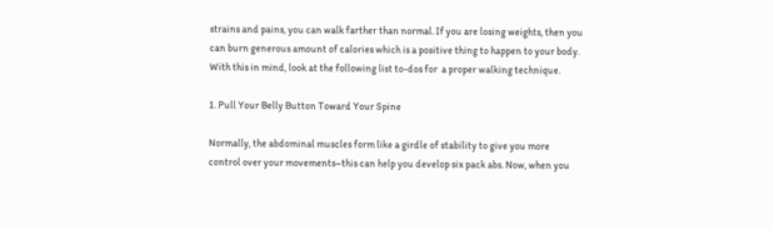strains and pains, you can walk farther than normal. If you are losing weights, then you can burn generous amount of calories which is a positive thing to happen to your body. With this in mind, look at the following list to-dos for  a proper walking technique.

1. Pull Your Belly Button Toward Your Spine

Normally, the abdominal muscles form like a girdle of stability to give you more control over your movements–this can help you develop six pack abs. Now, when you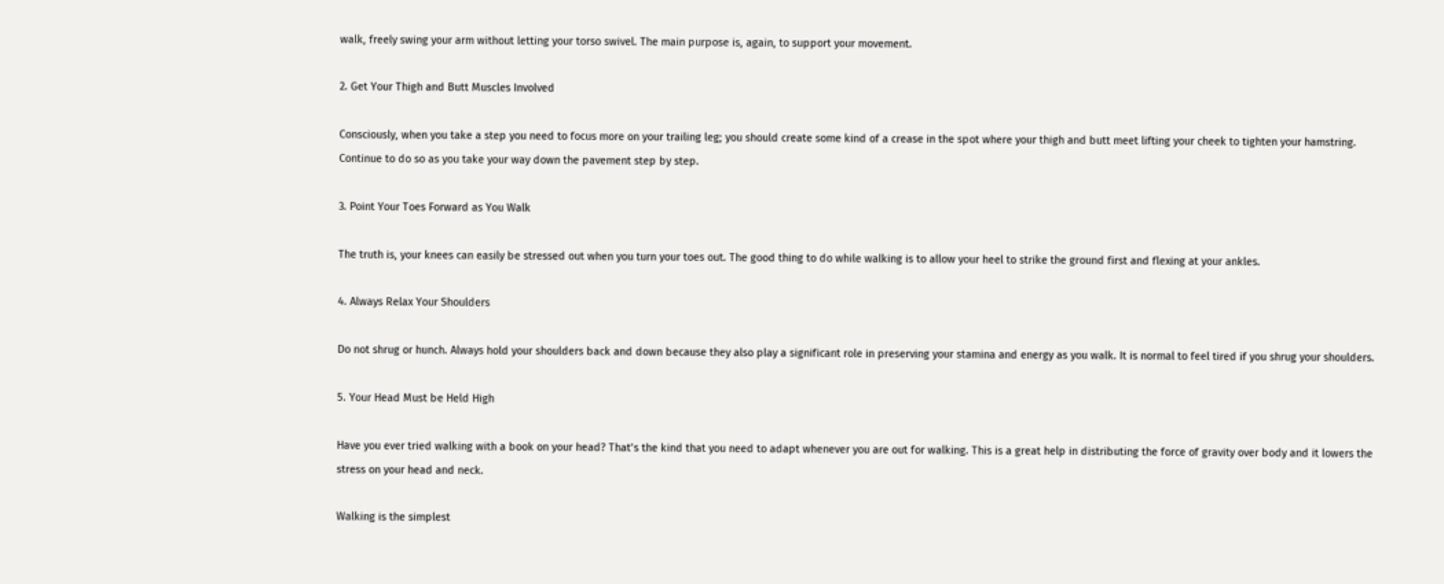walk, freely swing your arm without letting your torso swivel. The main purpose is, again, to support your movement.

2. Get Your Thigh and Butt Muscles Involved

Consciously, when you take a step you need to focus more on your trailing leg; you should create some kind of a crease in the spot where your thigh and butt meet lifting your cheek to tighten your hamstring. Continue to do so as you take your way down the pavement step by step.

3. Point Your Toes Forward as You Walk

The truth is, your knees can easily be stressed out when you turn your toes out. The good thing to do while walking is to allow your heel to strike the ground first and flexing at your ankles.

4. Always Relax Your Shoulders

Do not shrug or hunch. Always hold your shoulders back and down because they also play a significant role in preserving your stamina and energy as you walk. It is normal to feel tired if you shrug your shoulders.

5. Your Head Must be Held High

Have you ever tried walking with a book on your head? That’s the kind that you need to adapt whenever you are out for walking. This is a great help in distributing the force of gravity over body and it lowers the stress on your head and neck.

Walking is the simplest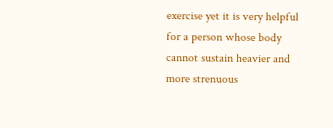exercise yet it is very helpful for a person whose body cannot sustain heavier and more strenuous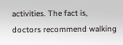activities. The fact is, doctors recommend walking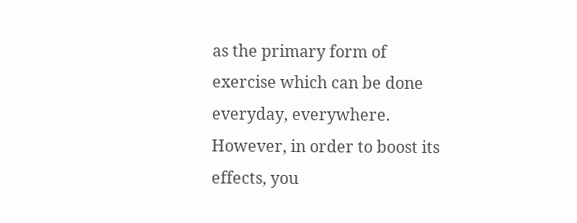as the primary form of exercise which can be done everyday, everywhere. However, in order to boost its effects, you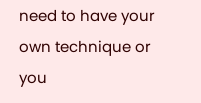need to have your own technique or you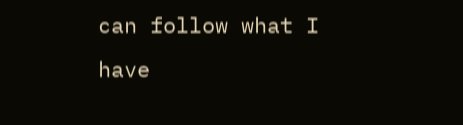can follow what I have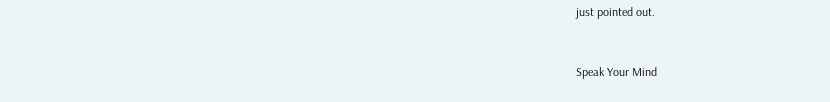just pointed out.


Speak Your Mind